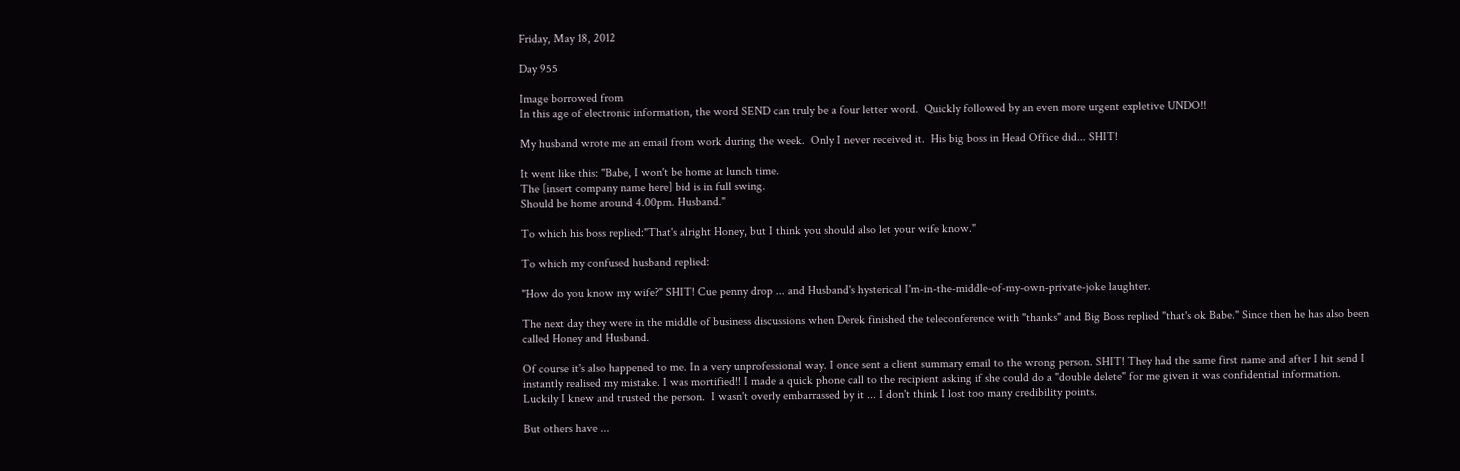Friday, May 18, 2012

Day 955

Image borrowed from
In this age of electronic information, the word SEND can truly be a four letter word.  Quickly followed by an even more urgent expletive UNDO!!

My husband wrote me an email from work during the week.  Only I never received it.  His big boss in Head Office did... SHIT!

It went like this: "Babe, I won't be home at lunch time.
The [insert company name here] bid is in full swing.
Should be home around 4.00pm. Husband."

To which his boss replied:"That's alright Honey, but I think you should also let your wife know."

To which my confused husband replied:

"How do you know my wife?" SHIT! Cue penny drop ... and Husband's hysterical I'm-in-the-middle-of-my-own-private-joke laughter.

The next day they were in the middle of business discussions when Derek finished the teleconference with "thanks" and Big Boss replied "that's ok Babe." Since then he has also been called Honey and Husband.

Of course it's also happened to me. In a very unprofessional way. I once sent a client summary email to the wrong person. SHIT! They had the same first name and after I hit send I instantly realised my mistake. I was mortified!! I made a quick phone call to the recipient asking if she could do a "double delete" for me given it was confidential information.  Luckily I knew and trusted the person.  I wasn't overly embarrassed by it ... I don't think I lost too many credibility points.

But others have ...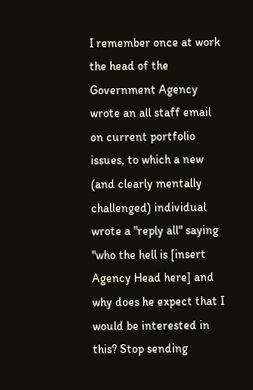I remember once at work the head of the Government Agency wrote an all staff email on current portfolio issues, to which a new (and clearly mentally challenged) individual wrote a "reply all" saying "who the hell is [insert Agency Head here] and why does he expect that I would be interested in this? Stop sending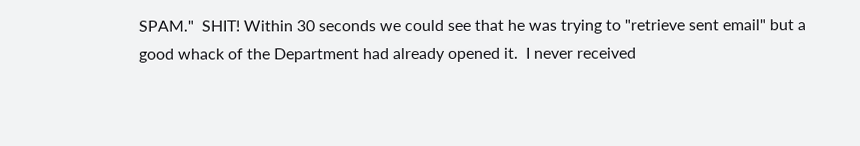SPAM."  SHIT! Within 30 seconds we could see that he was trying to "retrieve sent email" but a good whack of the Department had already opened it.  I never received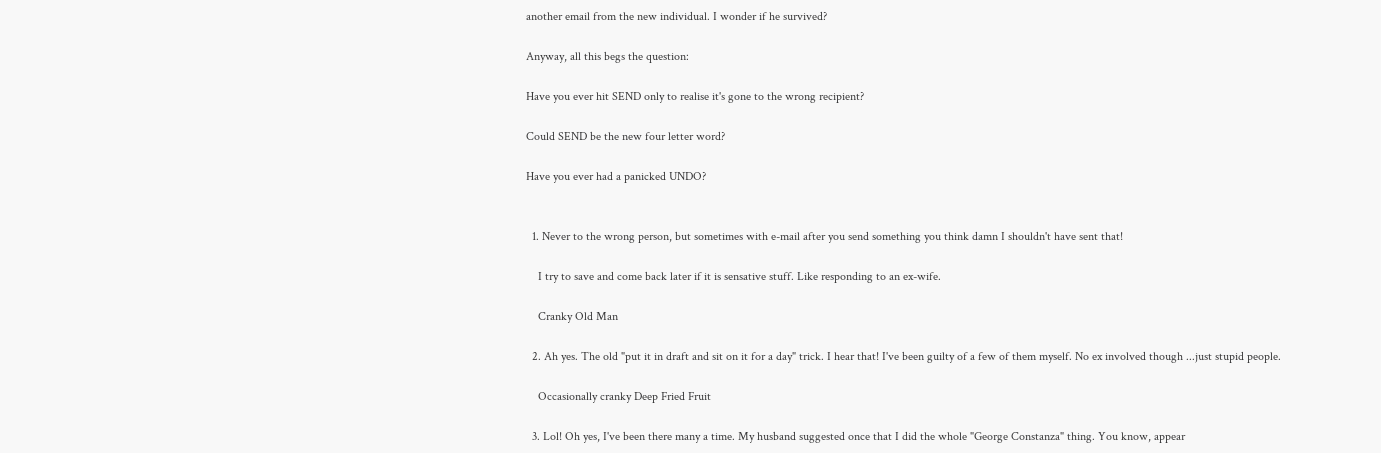another email from the new individual. I wonder if he survived?

Anyway, all this begs the question:

Have you ever hit SEND only to realise it's gone to the wrong recipient?

Could SEND be the new four letter word?

Have you ever had a panicked UNDO?


  1. Never to the wrong person, but sometimes with e-mail after you send something you think damn I shouldn't have sent that!

    I try to save and come back later if it is sensative stuff. Like responding to an ex-wife.

    Cranky Old Man

  2. Ah yes. The old "put it in draft and sit on it for a day" trick. I hear that! I've been guilty of a few of them myself. No ex involved though ...just stupid people.

    Occasionally cranky Deep Fried Fruit

  3. Lol! Oh yes, I've been there many a time. My husband suggested once that I did the whole "George Constanza" thing. You know, appear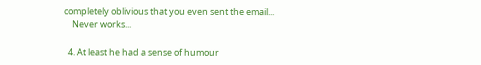completely oblivious that you even sent the email...
    Never works...

  4. At least he had a sense of humour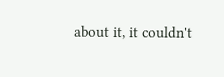about it, it couldn't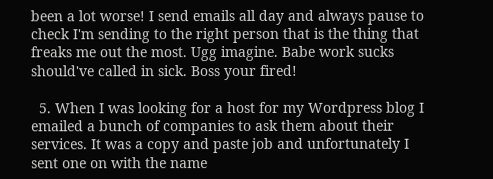been a lot worse! I send emails all day and always pause to check I'm sending to the right person that is the thing that freaks me out the most. Ugg imagine. Babe work sucks should've called in sick. Boss your fired!

  5. When I was looking for a host for my Wordpress blog I emailed a bunch of companies to ask them about their services. It was a copy and paste job and unfortunately I sent one on with the name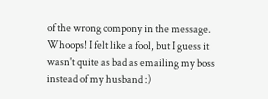of the wrong compony in the message. Whoops! I felt like a fool, but I guess it wasn't quite as bad as emailing my boss instead of my husband :)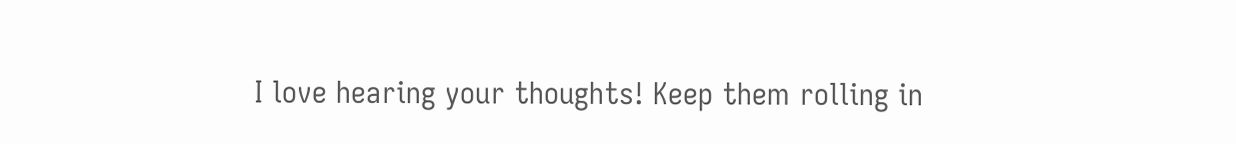I love hearing your thoughts! Keep them rolling in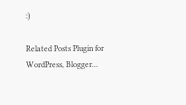:)

Related Posts Plugin for WordPress, Blogger...